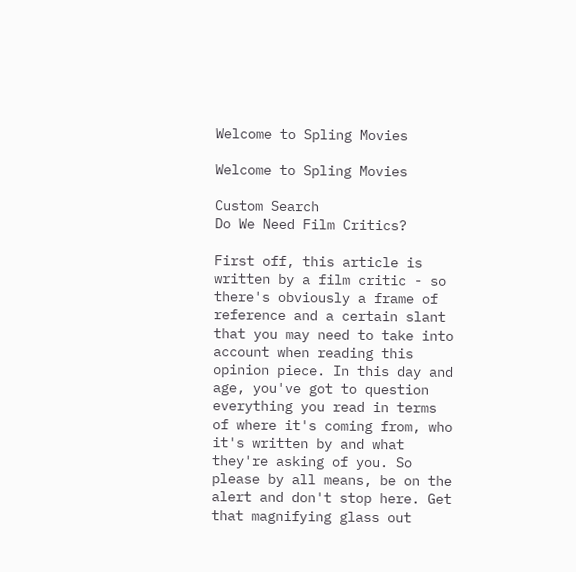Welcome to Spling Movies

Welcome to Spling Movies

Custom Search
Do We Need Film Critics?

First off, this article is written by a film critic - so there's obviously a frame of reference and a certain slant that you may need to take into account when reading this opinion piece. In this day and age, you've got to question everything you read in terms of where it's coming from, who it's written by and what they're asking of you. So please by all means, be on the alert and don't stop here. Get that magnifying glass out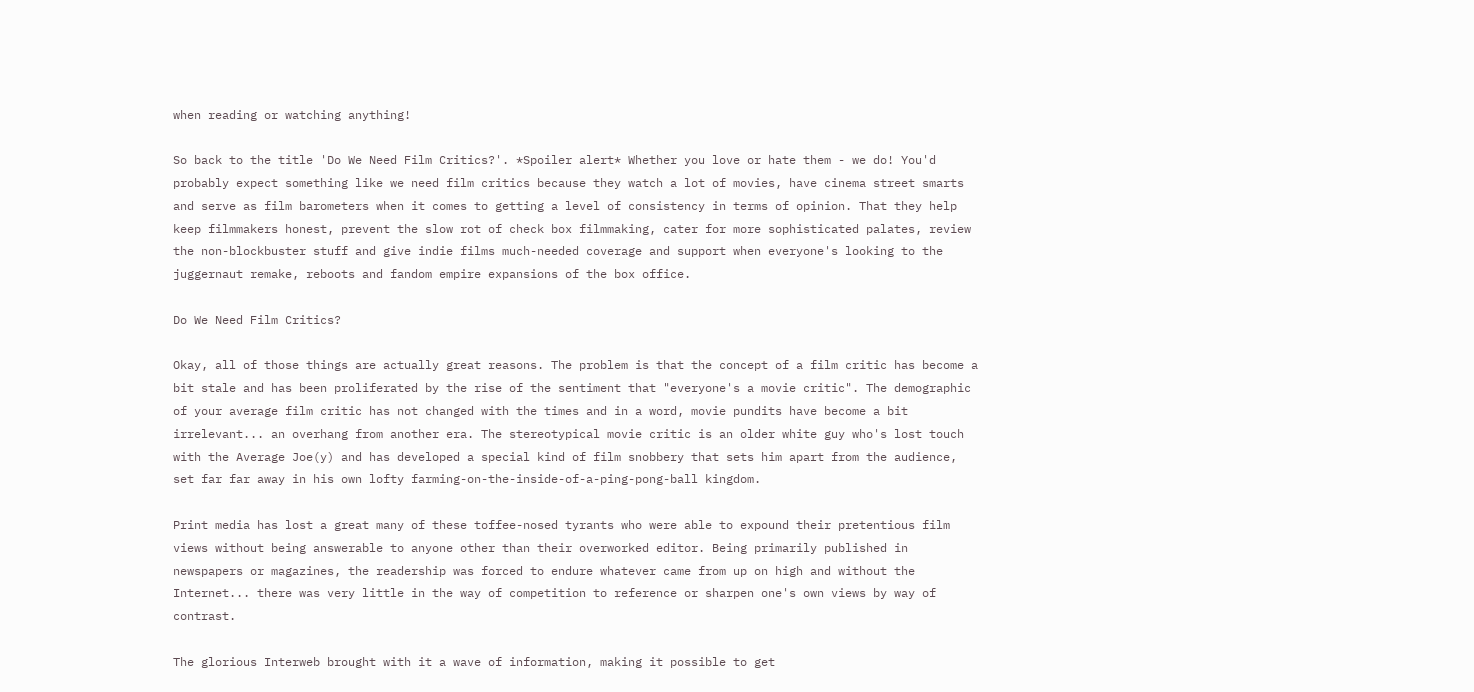when reading or watching anything!

So back to the title 'Do We Need Film Critics?'. *Spoiler alert* Whether you love or hate them - we do! You'd probably expect something like we need film critics because they watch a lot of movies, have cinema street smarts and serve as film barometers when it comes to getting a level of consistency in terms of opinion. That they help keep filmmakers honest, prevent the slow rot of check box filmmaking, cater for more sophisticated palates, review the non-blockbuster stuff and give indie films much-needed coverage and support when everyone's looking to the juggernaut remake, reboots and fandom empire expansions of the box office.

Do We Need Film Critics?

Okay, all of those things are actually great reasons. The problem is that the concept of a film critic has become a bit stale and has been proliferated by the rise of the sentiment that "everyone's a movie critic". The demographic of your average film critic has not changed with the times and in a word, movie pundits have become a bit irrelevant... an overhang from another era. The stereotypical movie critic is an older white guy who's lost touch with the Average Joe(y) and has developed a special kind of film snobbery that sets him apart from the audience, set far far away in his own lofty farming-on-the-inside-of-a-ping-pong-ball kingdom.

Print media has lost a great many of these toffee-nosed tyrants who were able to expound their pretentious film views without being answerable to anyone other than their overworked editor. Being primarily published in newspapers or magazines, the readership was forced to endure whatever came from up on high and without the Internet... there was very little in the way of competition to reference or sharpen one's own views by way of contrast.

The glorious Interweb brought with it a wave of information, making it possible to get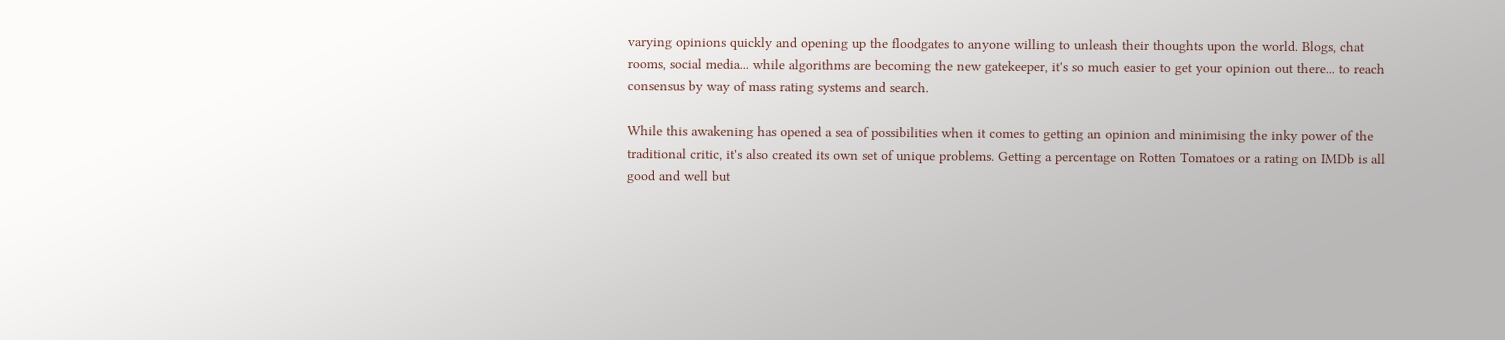varying opinions quickly and opening up the floodgates to anyone willing to unleash their thoughts upon the world. Blogs, chat rooms, social media... while algorithms are becoming the new gatekeeper, it's so much easier to get your opinion out there... to reach consensus by way of mass rating systems and search.

While this awakening has opened a sea of possibilities when it comes to getting an opinion and minimising the inky power of the traditional critic, it's also created its own set of unique problems. Getting a percentage on Rotten Tomatoes or a rating on IMDb is all good and well but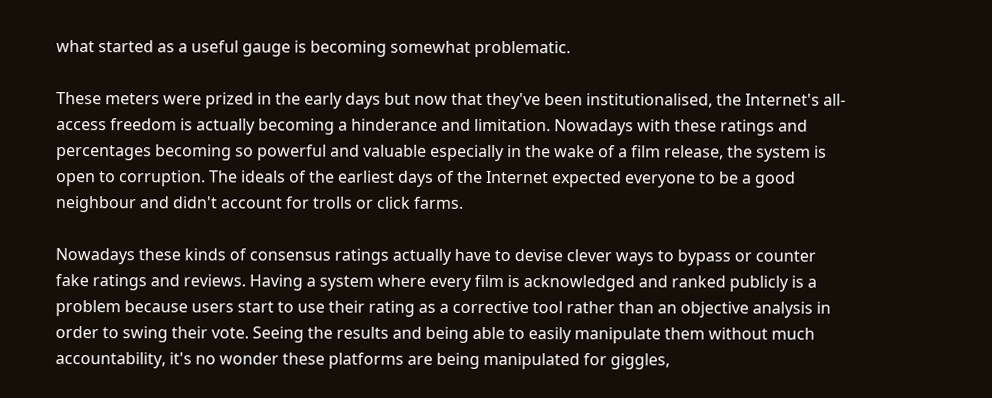what started as a useful gauge is becoming somewhat problematic.

These meters were prized in the early days but now that they've been institutionalised, the Internet's all-access freedom is actually becoming a hinderance and limitation. Nowadays with these ratings and percentages becoming so powerful and valuable especially in the wake of a film release, the system is open to corruption. The ideals of the earliest days of the Internet expected everyone to be a good neighbour and didn't account for trolls or click farms.

Nowadays these kinds of consensus ratings actually have to devise clever ways to bypass or counter fake ratings and reviews. Having a system where every film is acknowledged and ranked publicly is a problem because users start to use their rating as a corrective tool rather than an objective analysis in order to swing their vote. Seeing the results and being able to easily manipulate them without much accountability, it's no wonder these platforms are being manipulated for giggles,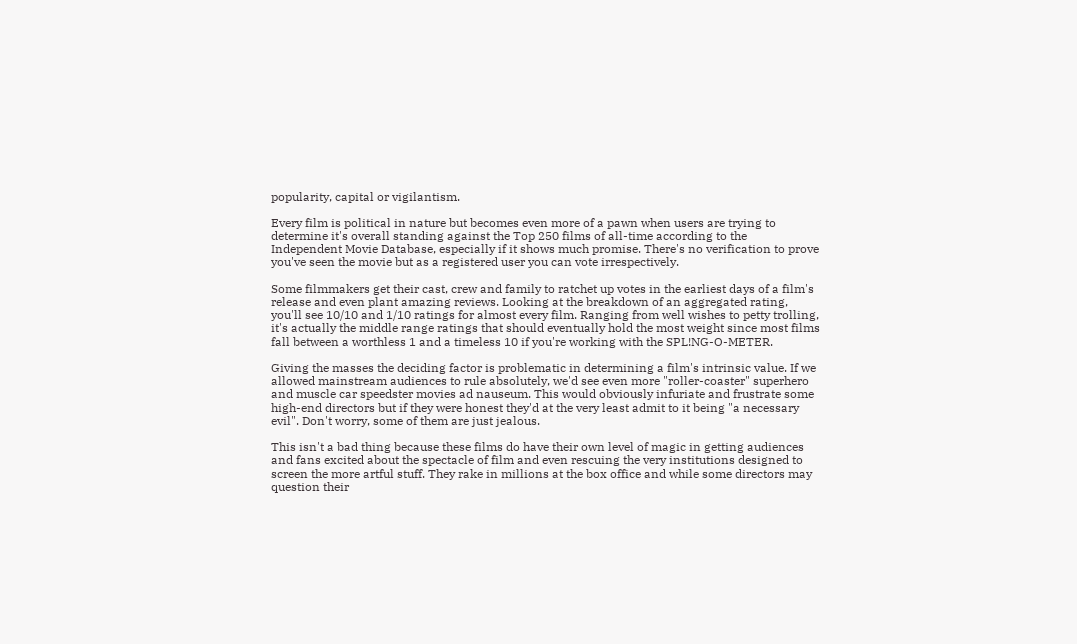popularity, capital or vigilantism.

Every film is political in nature but becomes even more of a pawn when users are trying to determine it's overall standing against the Top 250 films of all-time according to the Independent Movie Database, especially if it shows much promise. There's no verification to prove you've seen the movie but as a registered user you can vote irrespectively.

Some filmmakers get their cast, crew and family to ratchet up votes in the earliest days of a film's release and even plant amazing reviews. Looking at the breakdown of an aggregated rating, you'll see 10/10 and 1/10 ratings for almost every film. Ranging from well wishes to petty trolling, it's actually the middle range ratings that should eventually hold the most weight since most films fall between a worthless 1 and a timeless 10 if you're working with the SPL!NG-O-METER.

Giving the masses the deciding factor is problematic in determining a film's intrinsic value. If we allowed mainstream audiences to rule absolutely, we'd see even more "roller-coaster" superhero and muscle car speedster movies ad nauseum. This would obviously infuriate and frustrate some high-end directors but if they were honest they'd at the very least admit to it being "a necessary evil". Don't worry, some of them are just jealous.

This isn't a bad thing because these films do have their own level of magic in getting audiences and fans excited about the spectacle of film and even rescuing the very institutions designed to screen the more artful stuff. They rake in millions at the box office and while some directors may question their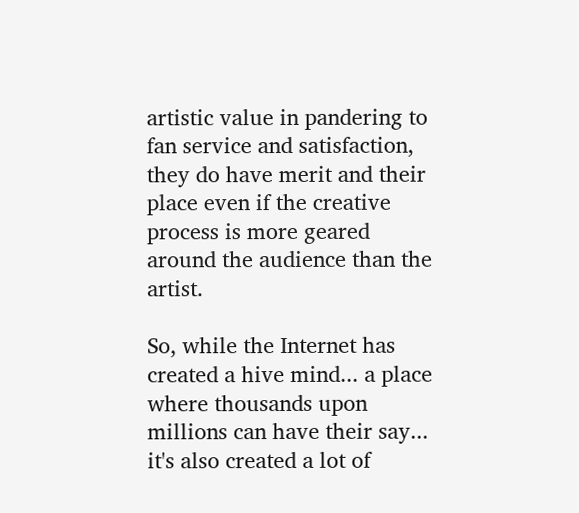artistic value in pandering to fan service and satisfaction, they do have merit and their place even if the creative process is more geared around the audience than the artist.

So, while the Internet has created a hive mind... a place where thousands upon millions can have their say... it's also created a lot of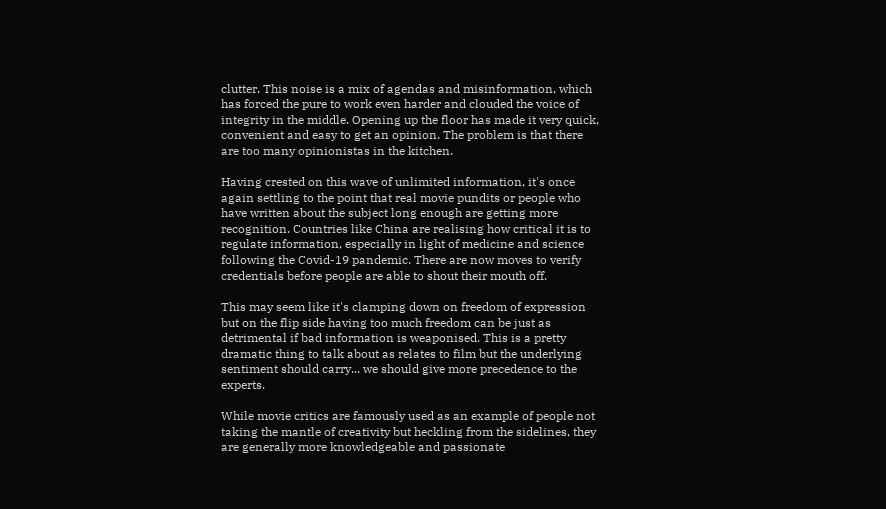clutter. This noise is a mix of agendas and misinformation, which has forced the pure to work even harder and clouded the voice of integrity in the middle. Opening up the floor has made it very quick, convenient and easy to get an opinion. The problem is that there are too many opinionistas in the kitchen.

Having crested on this wave of unlimited information, it's once again settling to the point that real movie pundits or people who have written about the subject long enough are getting more recognition. Countries like China are realising how critical it is to regulate information, especially in light of medicine and science following the Covid-19 pandemic. There are now moves to verify credentials before people are able to shout their mouth off.

This may seem like it's clamping down on freedom of expression but on the flip side having too much freedom can be just as detrimental if bad information is weaponised. This is a pretty dramatic thing to talk about as relates to film but the underlying sentiment should carry... we should give more precedence to the experts.

While movie critics are famously used as an example of people not taking the mantle of creativity but heckling from the sidelines, they are generally more knowledgeable and passionate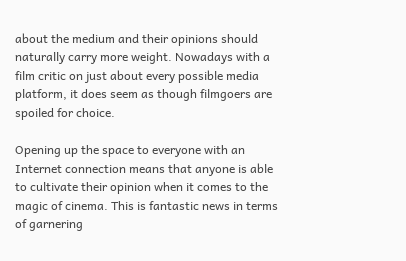about the medium and their opinions should naturally carry more weight. Nowadays with a film critic on just about every possible media platform, it does seem as though filmgoers are spoiled for choice.

Opening up the space to everyone with an Internet connection means that anyone is able to cultivate their opinion when it comes to the magic of cinema. This is fantastic news in terms of garnering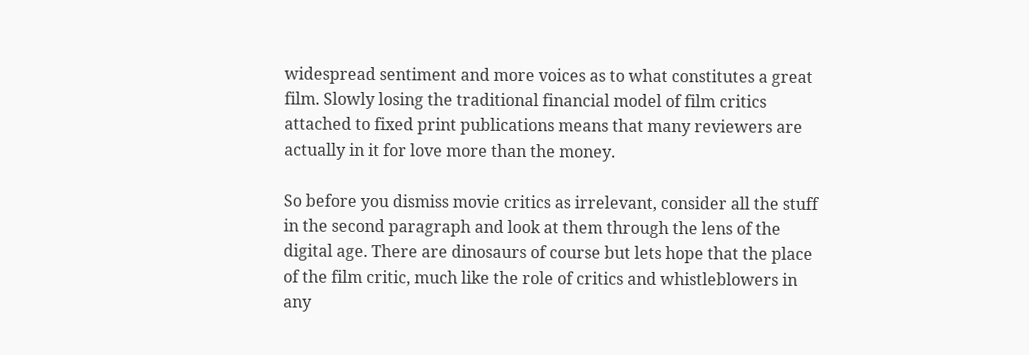widespread sentiment and more voices as to what constitutes a great film. Slowly losing the traditional financial model of film critics attached to fixed print publications means that many reviewers are actually in it for love more than the money.

So before you dismiss movie critics as irrelevant, consider all the stuff in the second paragraph and look at them through the lens of the digital age. There are dinosaurs of course but lets hope that the place of the film critic, much like the role of critics and whistleblowers in any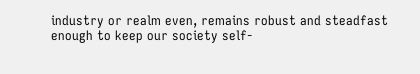industry or realm even, remains robust and steadfast enough to keep our society self-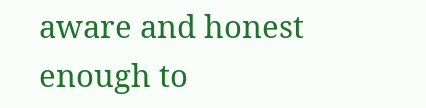aware and honest enough to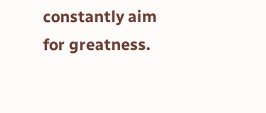constantly aim for greatness.